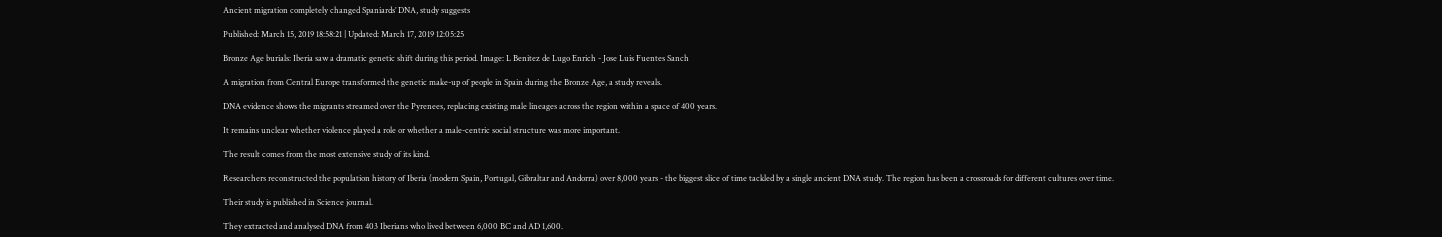Ancient migration completely changed Spaniards’ DNA, study suggests

Published: March 15, 2019 18:58:21 | Updated: March 17, 2019 12:05:25

Bronze Age burials: Iberia saw a dramatic genetic shift during this period. Image: L Benitez de Lugo Enrich - Jose Luis Fuentes Sanch

A migration from Central Europe transformed the genetic make-up of people in Spain during the Bronze Age, a study reveals.

DNA evidence shows the migrants streamed over the Pyrenees, replacing existing male lineages across the region within a space of 400 years.

It remains unclear whether violence played a role or whether a male-centric social structure was more important.

The result comes from the most extensive study of its kind.

Researchers reconstructed the population history of Iberia (modern Spain, Portugal, Gibraltar and Andorra) over 8,000 years - the biggest slice of time tackled by a single ancient DNA study. The region has been a crossroads for different cultures over time.

Their study is published in Science journal.

They extracted and analysed DNA from 403 Iberians who lived between 6,000 BC and AD 1,600.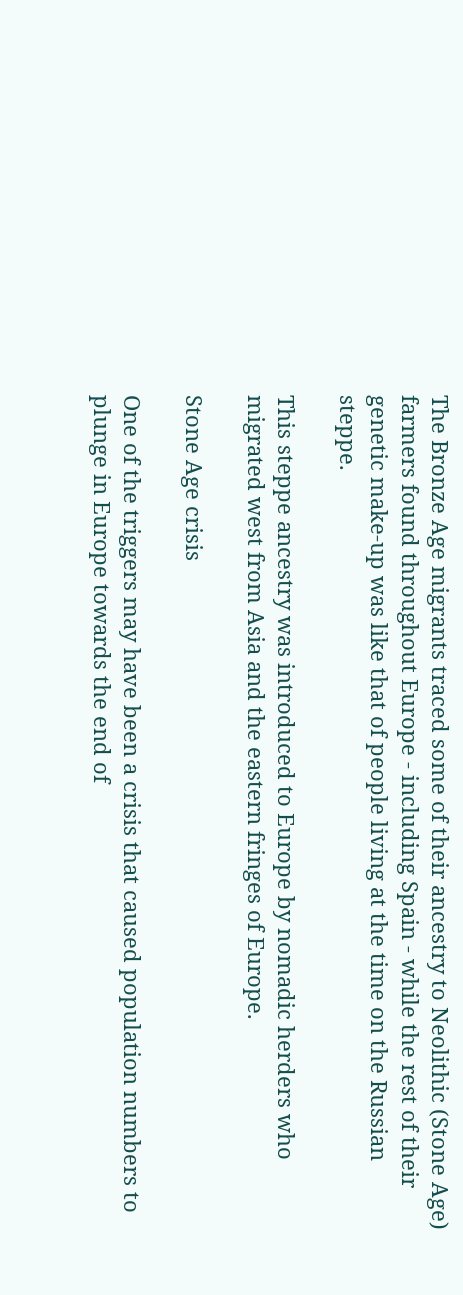The Bronze Age migrants traced some of their ancestry to Neolithic (Stone Age) farmers found throughout Europe - including Spain - while the rest of their genetic make-up was like that of people living at the time on the Russian steppe.

This steppe ancestry was introduced to Europe by nomadic herders who migrated west from Asia and the eastern fringes of Europe.

Stone Age crisis

One of the triggers may have been a crisis that caused population numbers to plunge in Europe towards the end of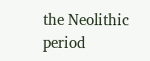the Neolithic period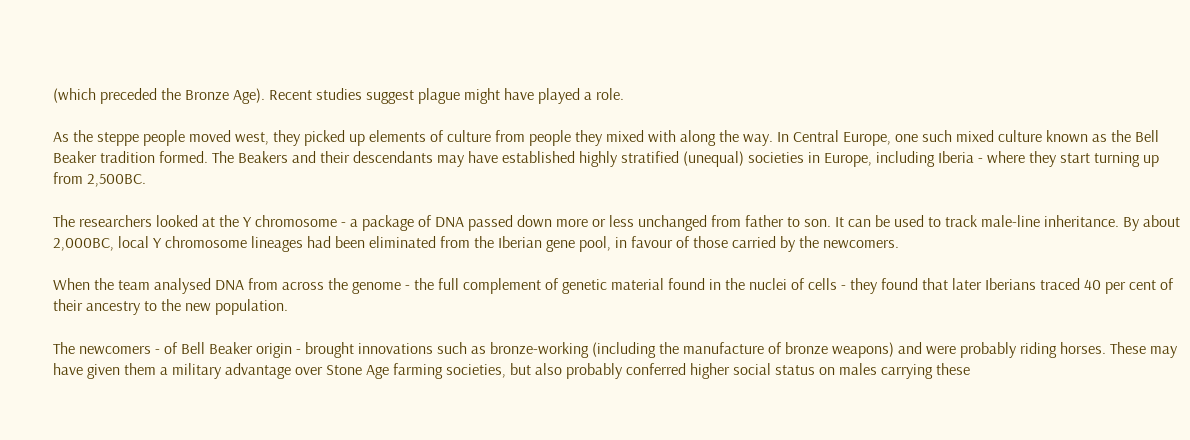(which preceded the Bronze Age). Recent studies suggest plague might have played a role.

As the steppe people moved west, they picked up elements of culture from people they mixed with along the way. In Central Europe, one such mixed culture known as the Bell Beaker tradition formed. The Beakers and their descendants may have established highly stratified (unequal) societies in Europe, including Iberia - where they start turning up from 2,500BC.

The researchers looked at the Y chromosome - a package of DNA passed down more or less unchanged from father to son. It can be used to track male-line inheritance. By about 2,000BC, local Y chromosome lineages had been eliminated from the Iberian gene pool, in favour of those carried by the newcomers.

When the team analysed DNA from across the genome - the full complement of genetic material found in the nuclei of cells - they found that later Iberians traced 40 per cent of their ancestry to the new population.

The newcomers - of Bell Beaker origin - brought innovations such as bronze-working (including the manufacture of bronze weapons) and were probably riding horses. These may have given them a military advantage over Stone Age farming societies, but also probably conferred higher social status on males carrying these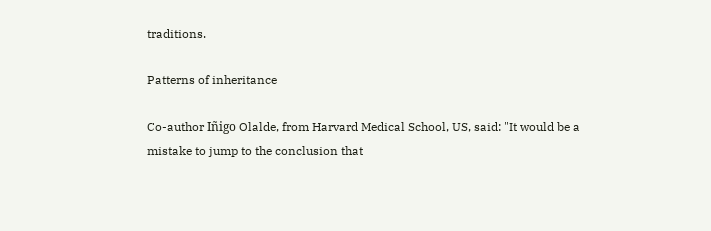traditions.

Patterns of inheritance

Co-author Iñigo Olalde, from Harvard Medical School, US, said: "It would be a mistake to jump to the conclusion that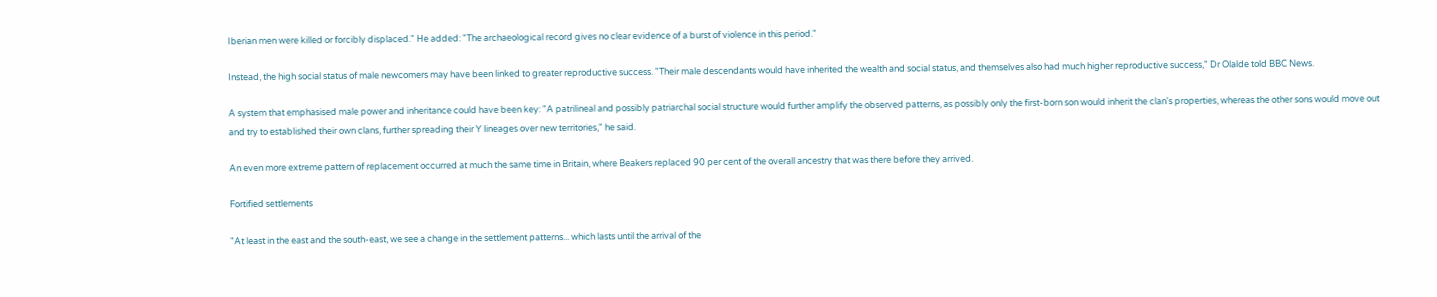Iberian men were killed or forcibly displaced." He added: "The archaeological record gives no clear evidence of a burst of violence in this period."

Instead, the high social status of male newcomers may have been linked to greater reproductive success. "Their male descendants would have inherited the wealth and social status, and themselves also had much higher reproductive success," Dr Olalde told BBC News.

A system that emphasised male power and inheritance could have been key: "A patrilineal and possibly patriarchal social structure would further amplify the observed patterns, as possibly only the first-born son would inherit the clan's properties, whereas the other sons would move out and try to established their own clans, further spreading their Y lineages over new territories," he said.

An even more extreme pattern of replacement occurred at much the same time in Britain, where Beakers replaced 90 per cent of the overall ancestry that was there before they arrived.

Fortified settlements

"At least in the east and the south-east, we see a change in the settlement patterns... which lasts until the arrival of the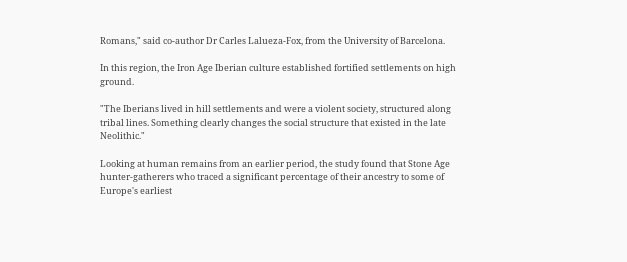Romans," said co-author Dr Carles Lalueza-Fox, from the University of Barcelona.

In this region, the Iron Age Iberian culture established fortified settlements on high ground.

"The Iberians lived in hill settlements and were a violent society, structured along tribal lines. Something clearly changes the social structure that existed in the late Neolithic."

Looking at human remains from an earlier period, the study found that Stone Age hunter-gatherers who traced a significant percentage of their ancestry to some of Europe's earliest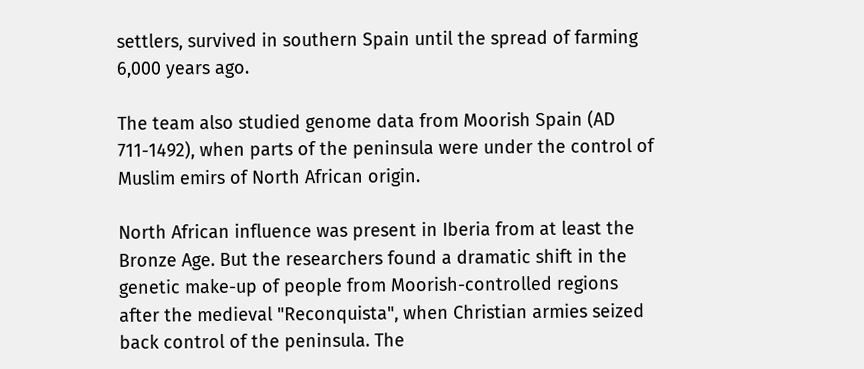settlers, survived in southern Spain until the spread of farming 6,000 years ago.

The team also studied genome data from Moorish Spain (AD 711-1492), when parts of the peninsula were under the control of Muslim emirs of North African origin.

North African influence was present in Iberia from at least the Bronze Age. But the researchers found a dramatic shift in the genetic make-up of people from Moorish-controlled regions after the medieval "Reconquista", when Christian armies seized back control of the peninsula. The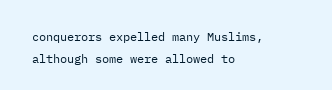conquerors expelled many Muslims, although some were allowed to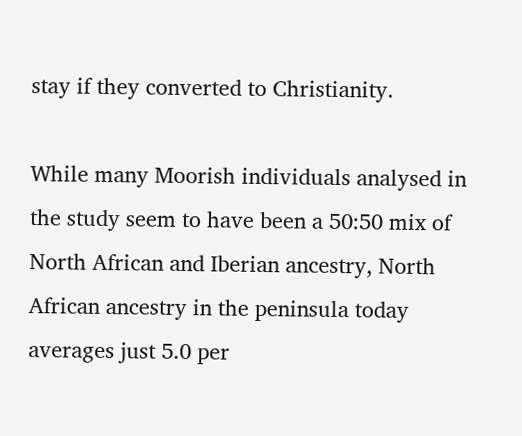stay if they converted to Christianity.

While many Moorish individuals analysed in the study seem to have been a 50:50 mix of North African and Iberian ancestry, North African ancestry in the peninsula today averages just 5.0 per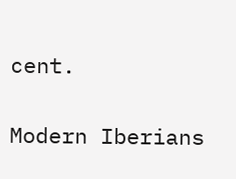cent.

Modern Iberians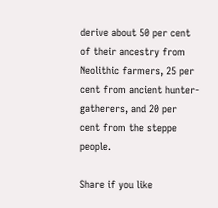derive about 50 per cent of their ancestry from Neolithic farmers, 25 per cent from ancient hunter-gatherers, and 20 per cent from the steppe people.

Share if you like